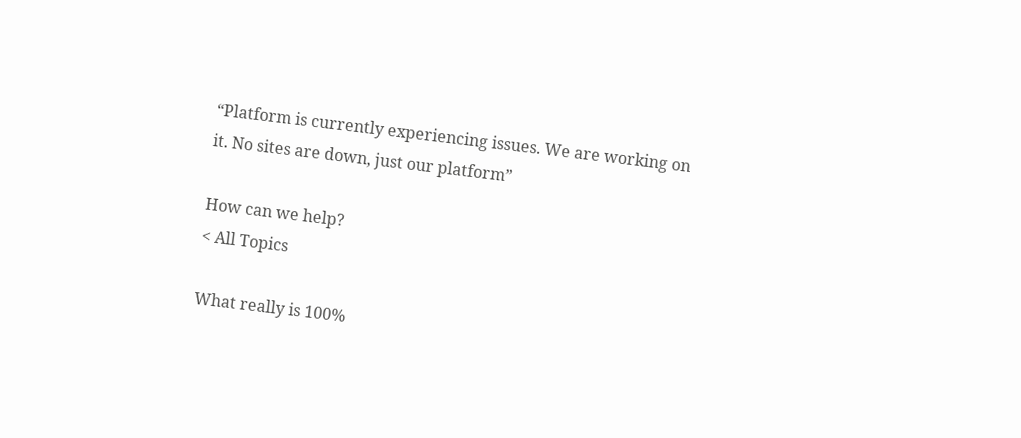“Platform is currently experiencing issues. We are working on it. No sites are down, just our platform”

How can we help?
< All Topics

What really is 100%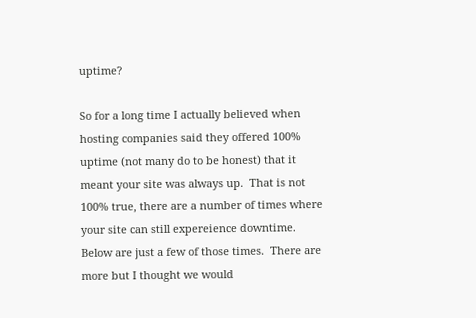uptime?

So for a long time I actually believed when hosting companies said they offered 100% uptime (not many do to be honest) that it meant your site was always up.  That is not 100% true, there are a number of times where your site can still expereience downtime. Below are just a few of those times.  There are more but I thought we would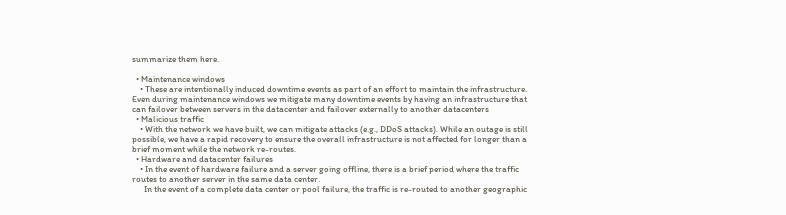summarize them here.

  • Maintenance windows
    • These are intentionally induced downtime events as part of an effort to maintain the infrastructure. Even during maintenance windows we mitigate many downtime events by having an infrastructure that can failover between servers in the datacenter and failover externally to another datacenters
  • Malicious traffic
    • With the network we have built, we can mitigate attacks (e.g., DDoS attacks). While an outage is still possible, we have a rapid recovery to ensure the overall infrastructure is not affected for longer than a brief moment while the network re-routes.
  • Hardware and datacenter failures
    • In the event of hardware failure and a server going offline, there is a brief period where the traffic routes to another server in the same data center.
      In the event of a complete data center or pool failure, the traffic is re-routed to another geographic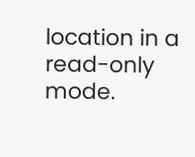location in a read-only mode.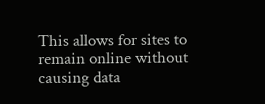This allows for sites to remain online without causing data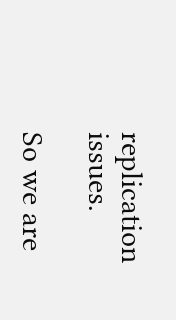replication issues.

So we are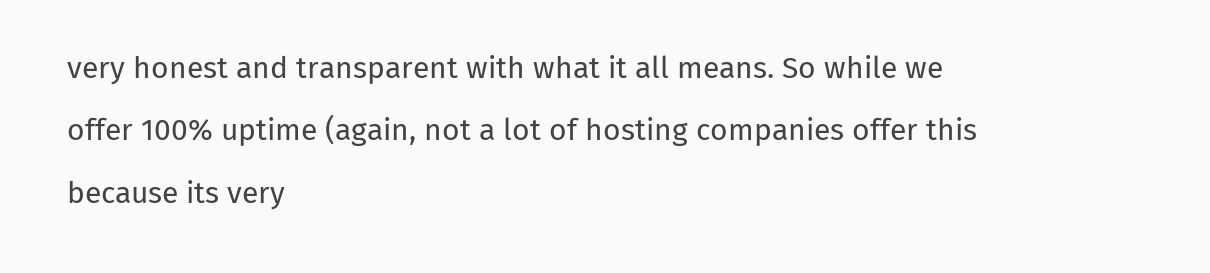very honest and transparent with what it all means. So while we offer 100% uptime (again, not a lot of hosting companies offer this because its very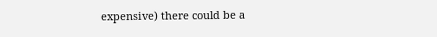expensive) there could be a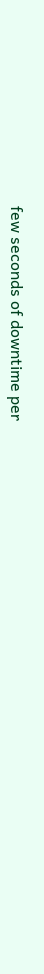few seconds of downtime per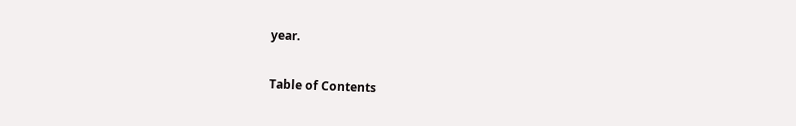year.

Table of Contents